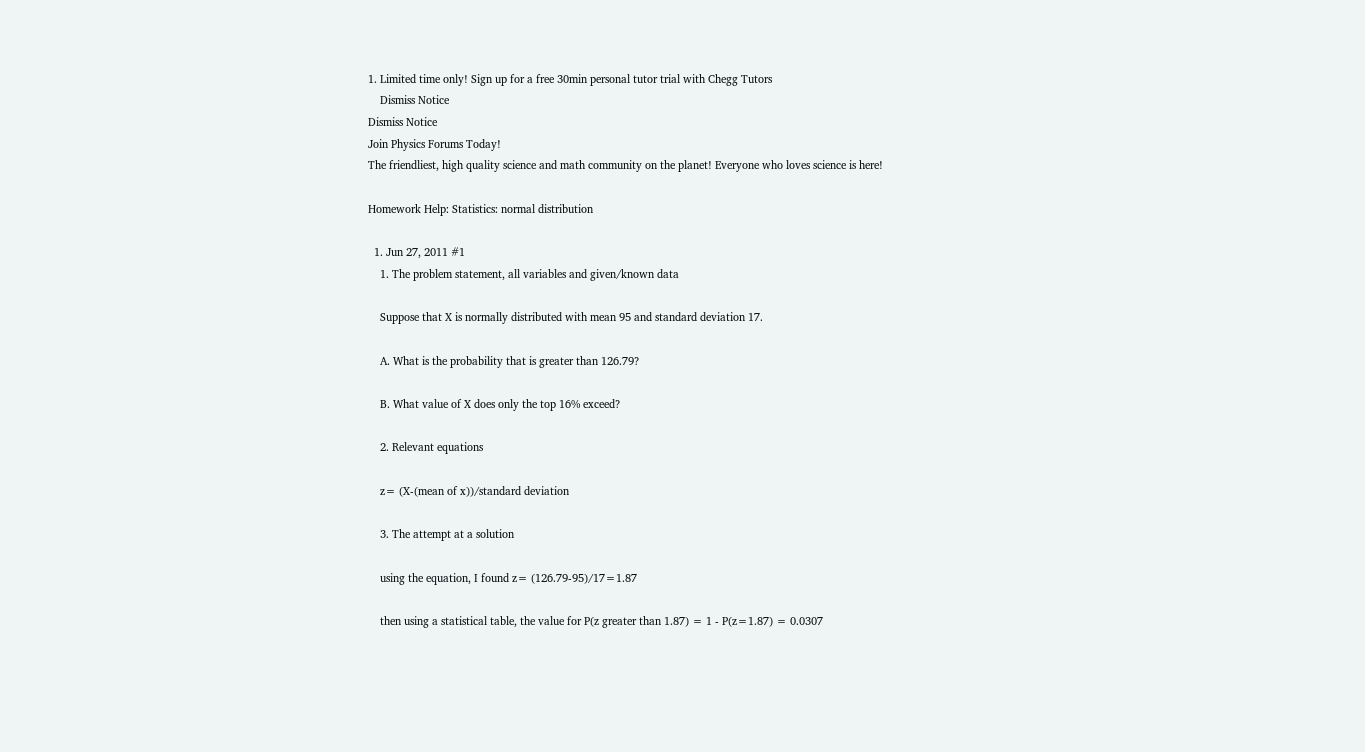1. Limited time only! Sign up for a free 30min personal tutor trial with Chegg Tutors
    Dismiss Notice
Dismiss Notice
Join Physics Forums Today!
The friendliest, high quality science and math community on the planet! Everyone who loves science is here!

Homework Help: Statistics: normal distribution

  1. Jun 27, 2011 #1
    1. The problem statement, all variables and given/known data

    Suppose that X is normally distributed with mean 95 and standard deviation 17.

    A. What is the probability that is greater than 126.79?

    B. What value of X does only the top 16% exceed?

    2. Relevant equations

    z= (X-(mean of x))/standard deviation

    3. The attempt at a solution

    using the equation, I found z= (126.79-95)/17=1.87

    then using a statistical table, the value for P(z greater than 1.87) = 1 - P(z=1.87) = 0.0307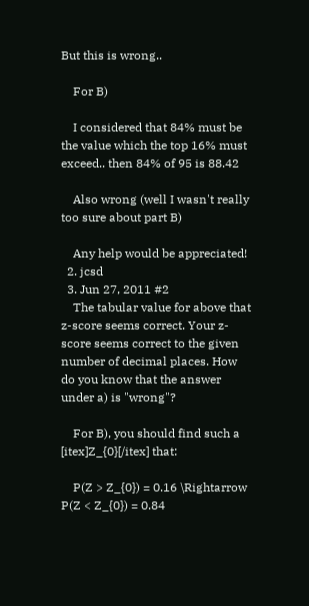But this is wrong..

    For B)

    I considered that 84% must be the value which the top 16% must exceed.. then 84% of 95 is 88.42

    Also wrong (well I wasn't really too sure about part B)

    Any help would be appreciated!
  2. jcsd
  3. Jun 27, 2011 #2
    The tabular value for above that z-score seems correct. Your z-score seems correct to the given number of decimal places. How do you know that the answer under a) is "wrong"?

    For B), you should find such a [itex]Z_{0}[/itex] that:

    P(Z > Z_{0}) = 0.16 \Rightarrow P(Z < Z_{0}) = 0.84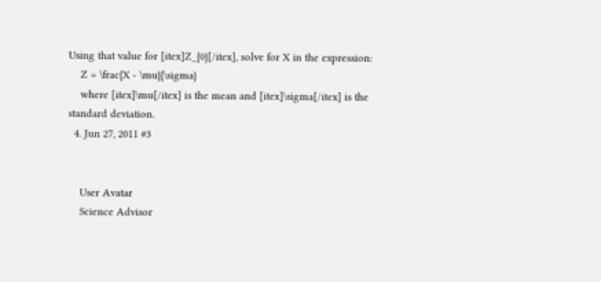Using that value for [itex]Z_{0}[/itex], solve for X in the expression:
    Z = \frac{X - \mu}{\sigma}
    where [itex]\mu[/itex] is the mean and [itex]\sigma[/itex] is the standard deviation.
  4. Jun 27, 2011 #3


    User Avatar
    Science Advisor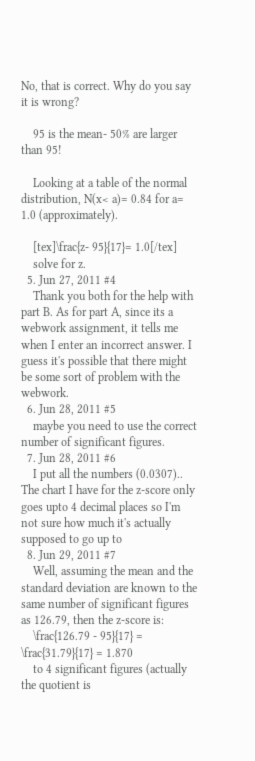No, that is correct. Why do you say it is wrong?

    95 is the mean- 50% are larger than 95!

    Looking at a table of the normal distribution, N(x< a)= 0.84 for a= 1.0 (approximately).

    [tex]\frac{z- 95}{17}= 1.0[/tex]
    solve for z.
  5. Jun 27, 2011 #4
    Thank you both for the help with part B. As for part A, since its a webwork assignment, it tells me when I enter an incorrect answer. I guess it's possible that there might be some sort of problem with the webwork.
  6. Jun 28, 2011 #5
    maybe you need to use the correct number of significant figures.
  7. Jun 28, 2011 #6
    I put all the numbers (0.0307).. The chart I have for the z-score only goes upto 4 decimal places so I'm not sure how much it's actually supposed to go up to
  8. Jun 29, 2011 #7
    Well, assuming the mean and the standard deviation are known to the same number of significant figures as 126.79, then the z-score is:
    \frac{126.79 - 95}{17} = \frac{31.79}{17} = 1.870
    to 4 significant figures (actually the quotient is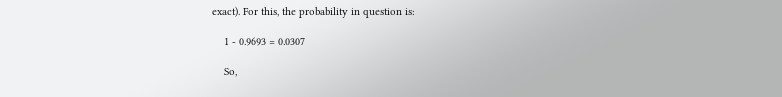exact). For this, the probability in question is:

    1 - 0.9693 = 0.0307

    So,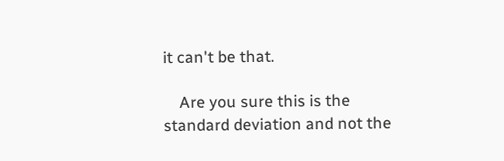it can't be that.

    Are you sure this is the standard deviation and not the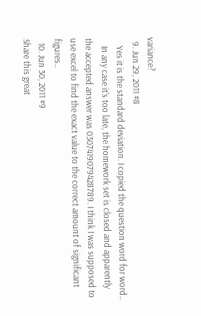variance?
  9. Jun 29, 2011 #8
    Yes it is the standard deviation. I copied the question word for word..
    In any case it's too late, the homework set is closed and apparently the accepted answer was 0307419079428789. I think I was supposed to use excel to find the exact value to the correct amount of significant figures..
  10. Jun 30, 2011 #9
Share this great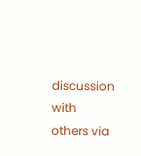discussion with others via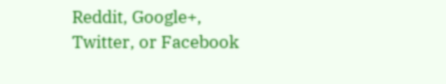Reddit, Google+, Twitter, or Facebook